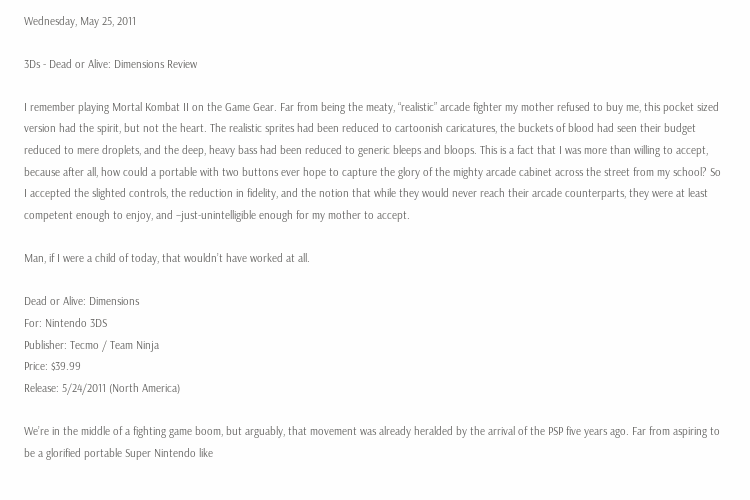Wednesday, May 25, 2011

3Ds - Dead or Alive: Dimensions Review

I remember playing Mortal Kombat II on the Game Gear. Far from being the meaty, “realistic” arcade fighter my mother refused to buy me, this pocket sized version had the spirit, but not the heart. The realistic sprites had been reduced to cartoonish caricatures, the buckets of blood had seen their budget reduced to mere droplets, and the deep, heavy bass had been reduced to generic bleeps and bloops. This is a fact that I was more than willing to accept, because after all, how could a portable with two buttons ever hope to capture the glory of the mighty arcade cabinet across the street from my school? So I accepted the slighted controls, the reduction in fidelity, and the notion that while they would never reach their arcade counterparts, they were at least competent enough to enjoy, and –just-unintelligible enough for my mother to accept.

Man, if I were a child of today, that wouldn’t have worked at all.

Dead or Alive: Dimensions
For: Nintendo 3DS
Publisher: Tecmo / Team Ninja
Price: $39.99
Release: 5/24/2011 (North America)

We’re in the middle of a fighting game boom, but arguably, that movement was already heralded by the arrival of the PSP five years ago. Far from aspiring to be a glorified portable Super Nintendo like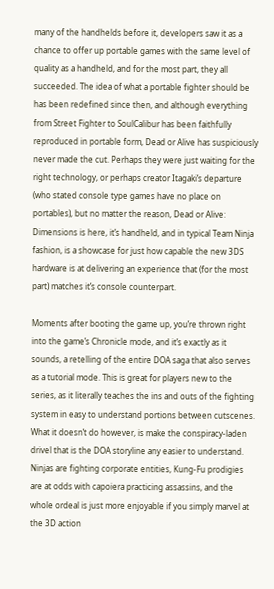many of the handhelds before it, developers saw it as a chance to offer up portable games with the same level of quality as a handheld, and for the most part, they all succeeded. The idea of what a portable fighter should be has been redefined since then, and although everything from Street Fighter to SoulCalibur has been faithfully reproduced in portable form, Dead or Alive has suspiciously never made the cut. Perhaps they were just waiting for the right technology, or perhaps creator Itagaki’s departure (who stated console type games have no place on portables), but no matter the reason, Dead or Alive: Dimensions is here, it’s handheld, and in typical Team Ninja fashion, is a showcase for just how capable the new 3DS hardware is at delivering an experience that (for the most part) matches it’s console counterpart.

Moments after booting the game up, you’re thrown right into the game’s Chronicle mode, and it’s exactly as it sounds, a retelling of the entire DOA saga that also serves as a tutorial mode. This is great for players new to the series, as it literally teaches the ins and outs of the fighting system in easy to understand portions between cutscenes. What it doesn’t do however, is make the conspiracy-laden drivel that is the DOA storyline any easier to understand. Ninjas are fighting corporate entities, Kung-Fu prodigies are at odds with capoiera practicing assassins, and the whole ordeal is just more enjoyable if you simply marvel at the 3D action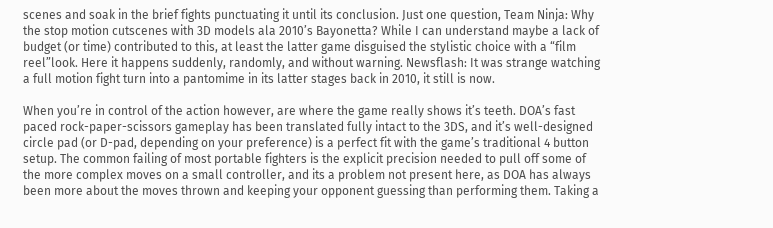scenes and soak in the brief fights punctuating it until its conclusion. Just one question, Team Ninja: Why the stop motion cutscenes with 3D models ala 2010’s Bayonetta? While I can understand maybe a lack of budget (or time) contributed to this, at least the latter game disguised the stylistic choice with a “film reel”look. Here it happens suddenly, randomly, and without warning. Newsflash: It was strange watching a full motion fight turn into a pantomime in its latter stages back in 2010, it still is now.

When you’re in control of the action however, are where the game really shows it’s teeth. DOA’s fast paced rock-paper-scissors gameplay has been translated fully intact to the 3DS, and it’s well-designed circle pad (or D-pad, depending on your preference) is a perfect fit with the game’s traditional 4 button setup. The common failing of most portable fighters is the explicit precision needed to pull off some of the more complex moves on a small controller, and its a problem not present here, as DOA has always been more about the moves thrown and keeping your opponent guessing than performing them. Taking a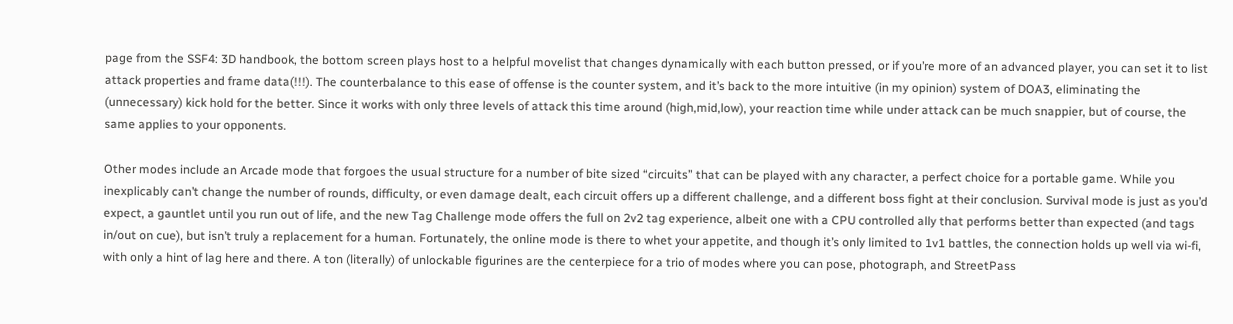page from the SSF4: 3D handbook, the bottom screen plays host to a helpful movelist that changes dynamically with each button pressed, or if you’re more of an advanced player, you can set it to list attack properties and frame data(!!!). The counterbalance to this ease of offense is the counter system, and it’s back to the more intuitive (in my opinion) system of DOA3, eliminating the (unnecessary) kick hold for the better. Since it works with only three levels of attack this time around (high,mid,low), your reaction time while under attack can be much snappier, but of course, the same applies to your opponents.

Other modes include an Arcade mode that forgoes the usual structure for a number of bite sized “circuits” that can be played with any character, a perfect choice for a portable game. While you inexplicably can’t change the number of rounds, difficulty, or even damage dealt, each circuit offers up a different challenge, and a different boss fight at their conclusion. Survival mode is just as you’d expect, a gauntlet until you run out of life, and the new Tag Challenge mode offers the full on 2v2 tag experience, albeit one with a CPU controlled ally that performs better than expected (and tags in/out on cue), but isn’t truly a replacement for a human. Fortunately, the online mode is there to whet your appetite, and though it’s only limited to 1v1 battles, the connection holds up well via wi-fi, with only a hint of lag here and there. A ton (literally) of unlockable figurines are the centerpiece for a trio of modes where you can pose, photograph, and StreetPass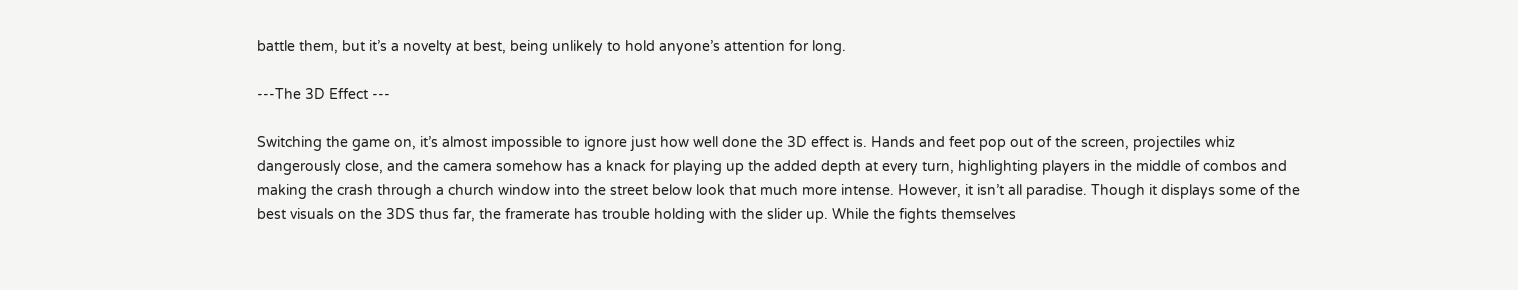battle them, but it’s a novelty at best, being unlikely to hold anyone’s attention for long.

---The 3D Effect ---

Switching the game on, it’s almost impossible to ignore just how well done the 3D effect is. Hands and feet pop out of the screen, projectiles whiz dangerously close, and the camera somehow has a knack for playing up the added depth at every turn, highlighting players in the middle of combos and making the crash through a church window into the street below look that much more intense. However, it isn’t all paradise. Though it displays some of the best visuals on the 3DS thus far, the framerate has trouble holding with the slider up. While the fights themselves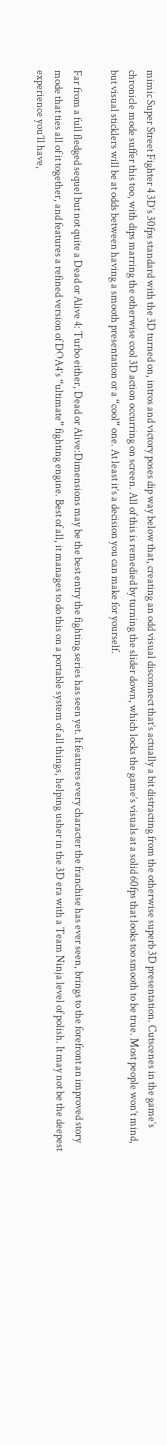mimic Super Street Fighter 4 3D’s 30fps standard with the 3D turned on, intros and victory poses dip way below that, creating an odd visual disconnect that’s actually a bit distracting from the otherwise superb 3D presentation. Cutscenes in the game’s chronicle mode suffer this too, with dips marring the otherwise cool 3D action occurring on screen. All of this is remedied by turning the slider down, which locks the game’s visuals at a solid 60fps that looks too smooth to be true. Most people won’t mind, but visual sticklers will be at odds between having a smooth presentation or a “cool” one. At least it’s a decision you can make for yourself.

Far from a full fledged sequel but not quite a Dead or Alive 4: Turbo either, Dead or Alive:Dimensions may be the best entry the fighting series has seen yet. It features every character the franchise has ever seen, brings to the forefront an improved story mode that ties all of it together, and features a refined version of DOA4’s “ultimate” fighting engine. Best of all, it manages to do this on a portable system of all things, helping usher in the 3D era with a Team Ninja level of polish. It may not be the deepest experience you’ll have,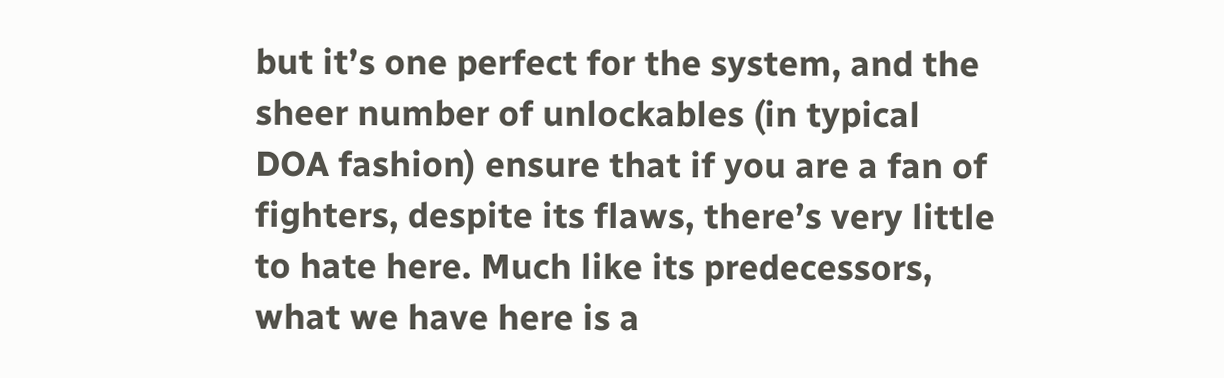but it’s one perfect for the system, and the sheer number of unlockables (in typical DOA fashion) ensure that if you are a fan of fighters, despite its flaws, there’s very little to hate here. Much like its predecessors, what we have here is a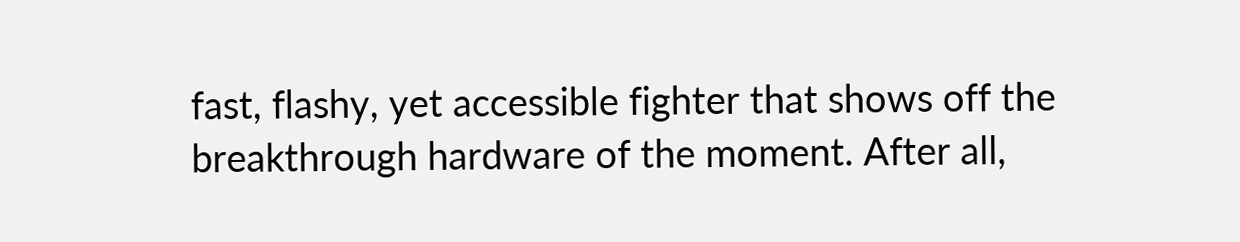fast, flashy, yet accessible fighter that shows off the breakthrough hardware of the moment. After all,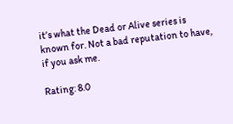it’s what the Dead or Alive series is known for. Not a bad reputation to have, if you ask me.

Rating: 8.0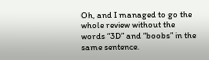Oh, and I managed to go the whole review without the words “3D” and “boobs” in the same sentence.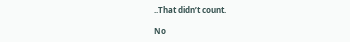..That didn’t count.

No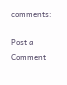comments:

Post a Comment